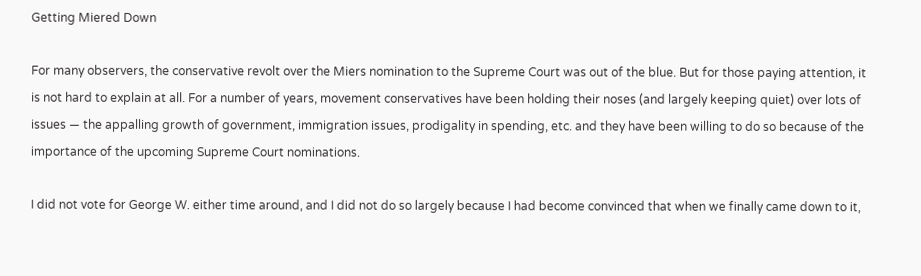Getting Miered Down

For many observers, the conservative revolt over the Miers nomination to the Supreme Court was out of the blue. But for those paying attention, it is not hard to explain at all. For a number of years, movement conservatives have been holding their noses (and largely keeping quiet) over lots of issues — the appalling growth of government, immigration issues, prodigality in spending, etc. and they have been willing to do so because of the importance of the upcoming Supreme Court nominations.

I did not vote for George W. either time around, and I did not do so largely because I had become convinced that when we finally came down to it,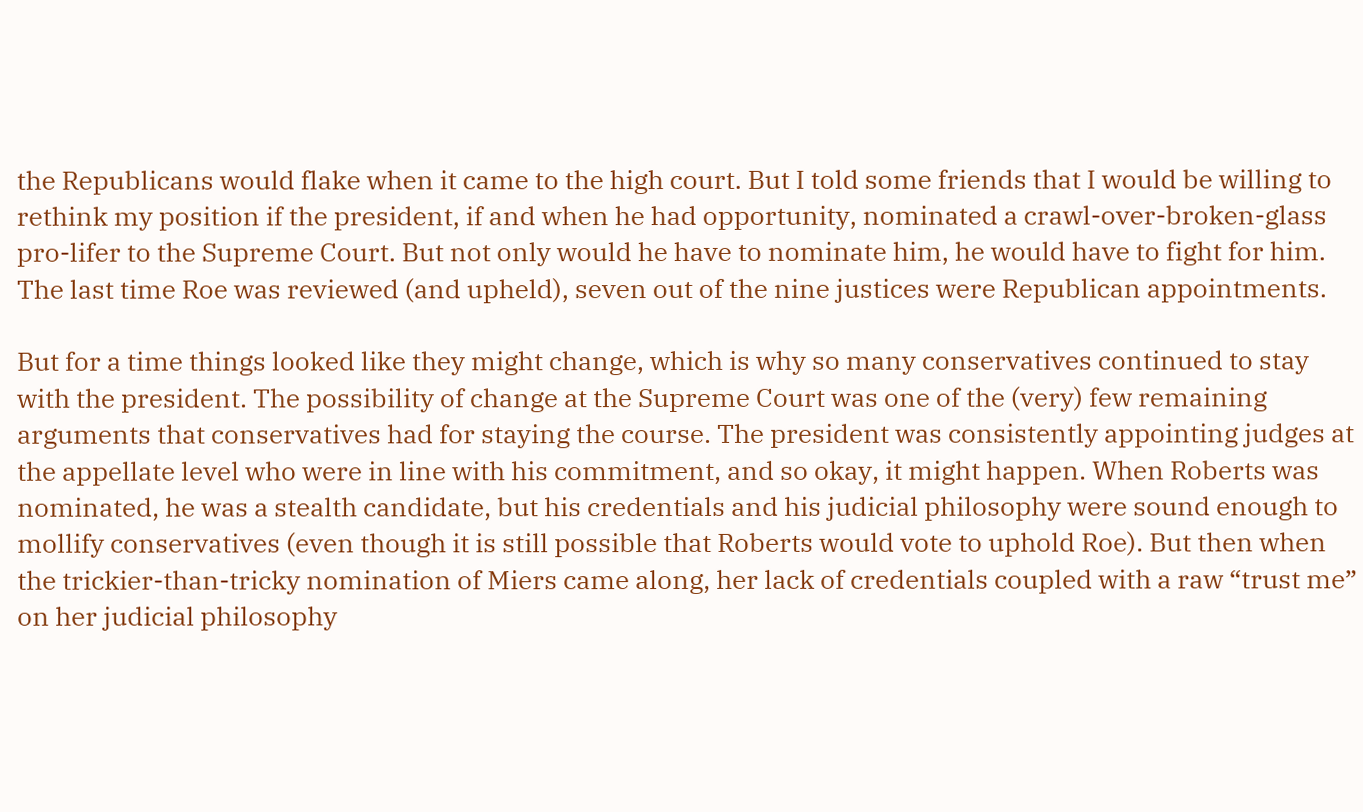the Republicans would flake when it came to the high court. But I told some friends that I would be willing to rethink my position if the president, if and when he had opportunity, nominated a crawl-over-broken-glass pro-lifer to the Supreme Court. But not only would he have to nominate him, he would have to fight for him. The last time Roe was reviewed (and upheld), seven out of the nine justices were Republican appointments.

But for a time things looked like they might change, which is why so many conservatives continued to stay with the president. The possibility of change at the Supreme Court was one of the (very) few remaining arguments that conservatives had for staying the course. The president was consistently appointing judges at the appellate level who were in line with his commitment, and so okay, it might happen. When Roberts was nominated, he was a stealth candidate, but his credentials and his judicial philosophy were sound enough to mollify conservatives (even though it is still possible that Roberts would vote to uphold Roe). But then when the trickier-than-tricky nomination of Miers came along, her lack of credentials coupled with a raw “trust me” on her judicial philosophy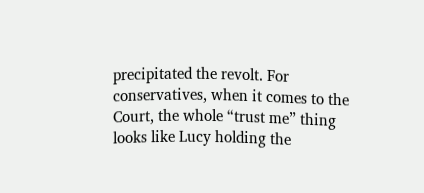precipitated the revolt. For conservatives, when it comes to the Court, the whole “trust me” thing looks like Lucy holding the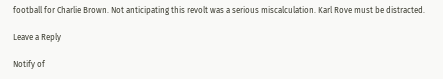football for Charlie Brown. Not anticipating this revolt was a serious miscalculation. Karl Rove must be distracted.

Leave a Reply

Notify of